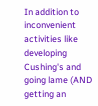In addition to inconvenient activities like developing Cushing's and going lame (AND getting an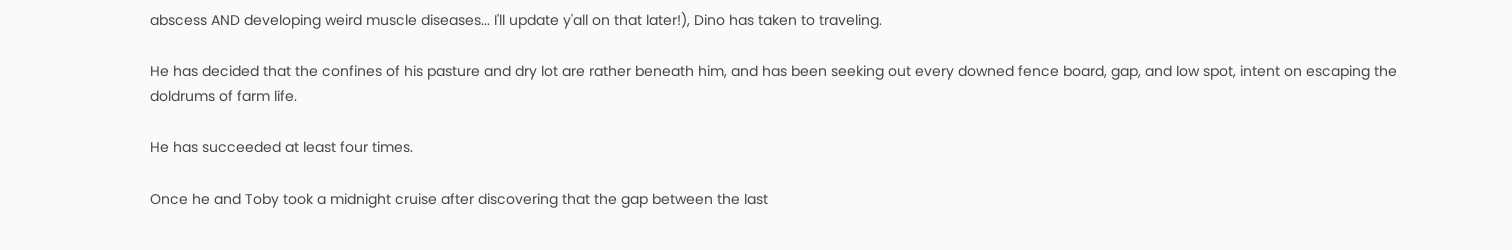abscess AND developing weird muscle diseases... I'll update y'all on that later!), Dino has taken to traveling.

He has decided that the confines of his pasture and dry lot are rather beneath him, and has been seeking out every downed fence board, gap, and low spot, intent on escaping the doldrums of farm life.

He has succeeded at least four times.

Once he and Toby took a midnight cruise after discovering that the gap between the last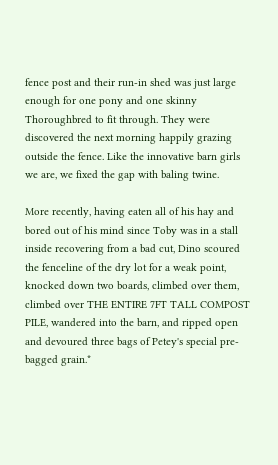fence post and their run-in shed was just large enough for one pony and one skinny Thoroughbred to fit through. They were discovered the next morning happily grazing outside the fence. Like the innovative barn girls we are, we fixed the gap with baling twine.

More recently, having eaten all of his hay and bored out of his mind since Toby was in a stall inside recovering from a bad cut, Dino scoured the fenceline of the dry lot for a weak point, knocked down two boards, climbed over them, climbed over THE ENTIRE 7FT TALL COMPOST PILE, wandered into the barn, and ripped open and devoured three bags of Petey's special pre-bagged grain.*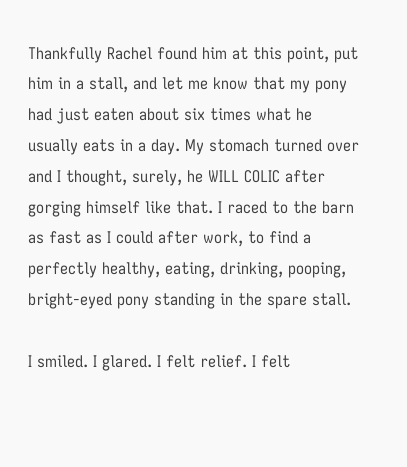Thankfully Rachel found him at this point, put him in a stall, and let me know that my pony had just eaten about six times what he usually eats in a day. My stomach turned over and I thought, surely, he WILL COLIC after gorging himself like that. I raced to the barn as fast as I could after work, to find a perfectly healthy, eating, drinking, pooping, bright-eyed pony standing in the spare stall.

I smiled. I glared. I felt relief. I felt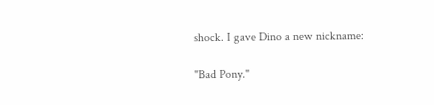shock. I gave Dino a new nickname:

"Bad Pony."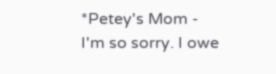*Petey's Mom - I'm so sorry. I owe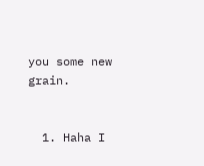you some new grain.


  1. Haha I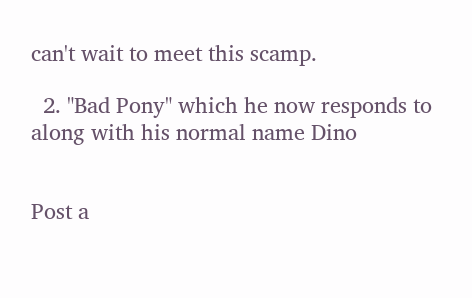can't wait to meet this scamp.

  2. "Bad Pony" which he now responds to along with his normal name Dino


Post a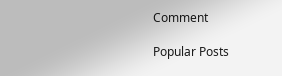Comment

Popular Posts